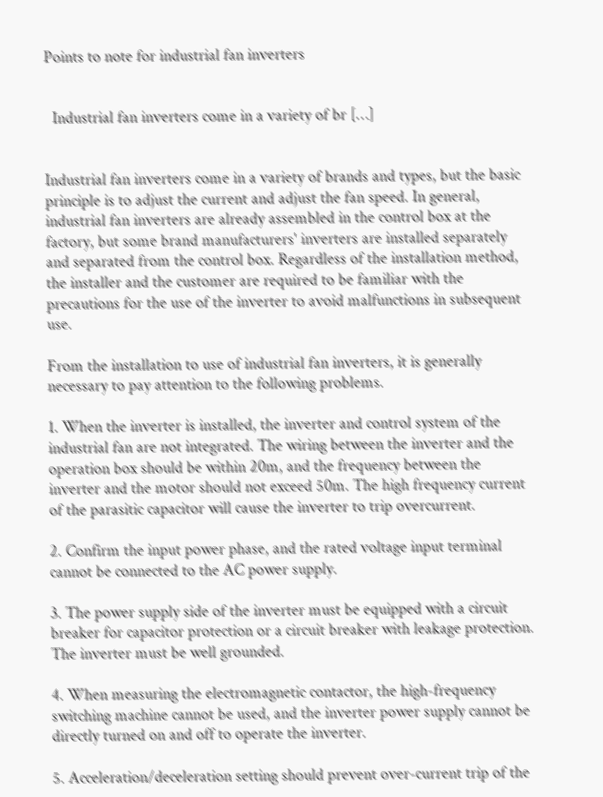Points to note for industrial fan inverters


  Industrial fan inverters come in a variety of br […]


Industrial fan inverters come in a variety of brands and types, but the basic principle is to adjust the current and adjust the fan speed. In general, industrial fan inverters are already assembled in the control box at the factory, but some brand manufacturers' inverters are installed separately and separated from the control box. Regardless of the installation method, the installer and the customer are required to be familiar with the precautions for the use of the inverter to avoid malfunctions in subsequent use.

From the installation to use of industrial fan inverters, it is generally necessary to pay attention to the following problems.

1. When the inverter is installed, the inverter and control system of the industrial fan are not integrated. The wiring between the inverter and the operation box should be within 20m, and the frequency between the inverter and the motor should not exceed 50m. The high frequency current of the parasitic capacitor will cause the inverter to trip overcurrent.

2. Confirm the input power phase, and the rated voltage input terminal cannot be connected to the AC power supply.

3. The power supply side of the inverter must be equipped with a circuit breaker for capacitor protection or a circuit breaker with leakage protection. The inverter must be well grounded.

4. When measuring the electromagnetic contactor, the high-frequency switching machine cannot be used, and the inverter power supply cannot be directly turned on and off to operate the inverter.

5. Acceleration/deceleration setting should prevent over-current trip of the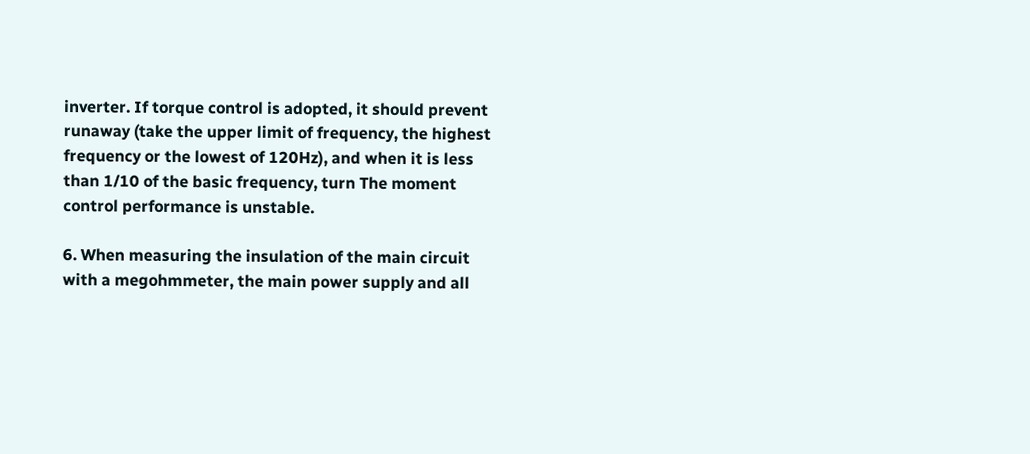inverter. If torque control is adopted, it should prevent runaway (take the upper limit of frequency, the highest frequency or the lowest of 120Hz), and when it is less than 1/10 of the basic frequency, turn The moment control performance is unstable.

6. When measuring the insulation of the main circuit with a megohmmeter, the main power supply and all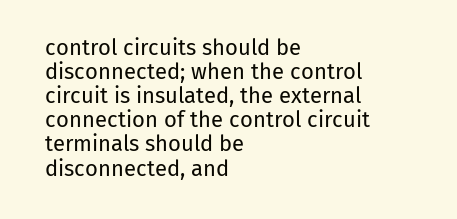control circuits should be disconnected; when the control circuit is insulated, the external connection of the control circuit terminals should be disconnected, and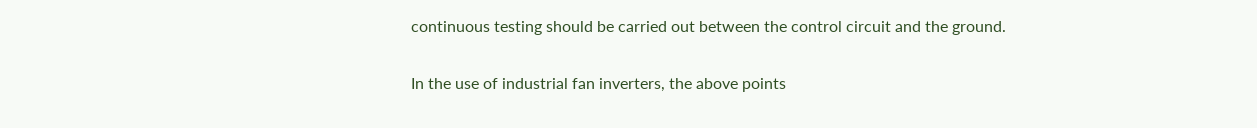continuous testing should be carried out between the control circuit and the ground.

In the use of industrial fan inverters, the above points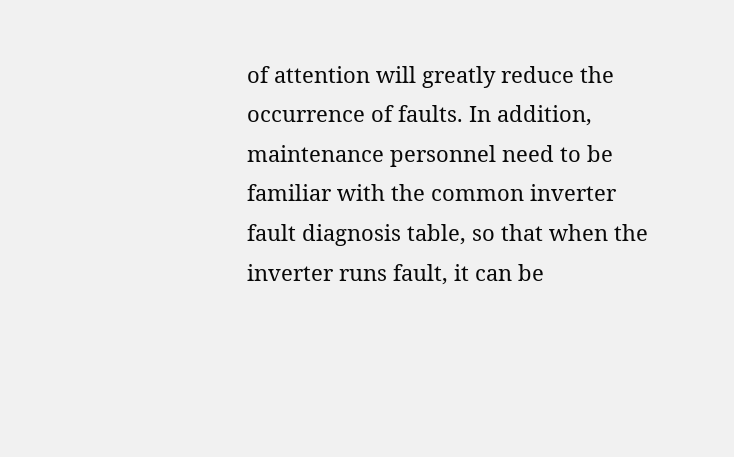of attention will greatly reduce the occurrence of faults. In addition, maintenance personnel need to be familiar with the common inverter fault diagnosis table, so that when the inverter runs fault, it can be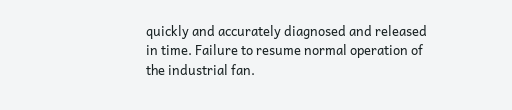quickly and accurately diagnosed and released in time. Failure to resume normal operation of the industrial fan.